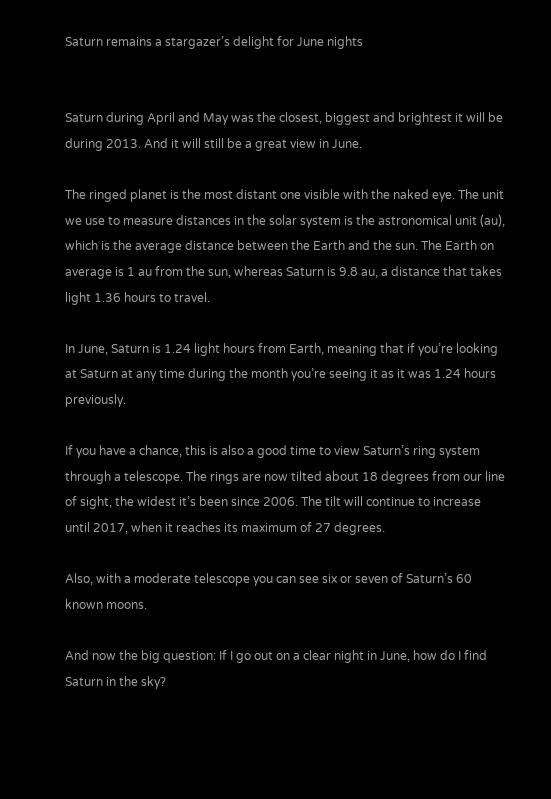Saturn remains a stargazer’s delight for June nights


Saturn during April and May was the closest, biggest and brightest it will be during 2013. And it will still be a great view in June.

The ringed planet is the most distant one visible with the naked eye. The unit we use to measure distances in the solar system is the astronomical unit (au), which is the average distance between the Earth and the sun. The Earth on average is 1 au from the sun, whereas Saturn is 9.8 au, a distance that takes light 1.36 hours to travel.

In June, Saturn is 1.24 light hours from Earth, meaning that if you’re looking at Saturn at any time during the month you’re seeing it as it was 1.24 hours previously.

If you have a chance, this is also a good time to view Saturn’s ring system through a telescope. The rings are now tilted about 18 degrees from our line of sight, the widest it’s been since 2006. The tilt will continue to increase until 2017, when it reaches its maximum of 27 degrees.

Also, with a moderate telescope you can see six or seven of Saturn’s 60 known moons.

And now the big question: If I go out on a clear night in June, how do I find Saturn in the sky?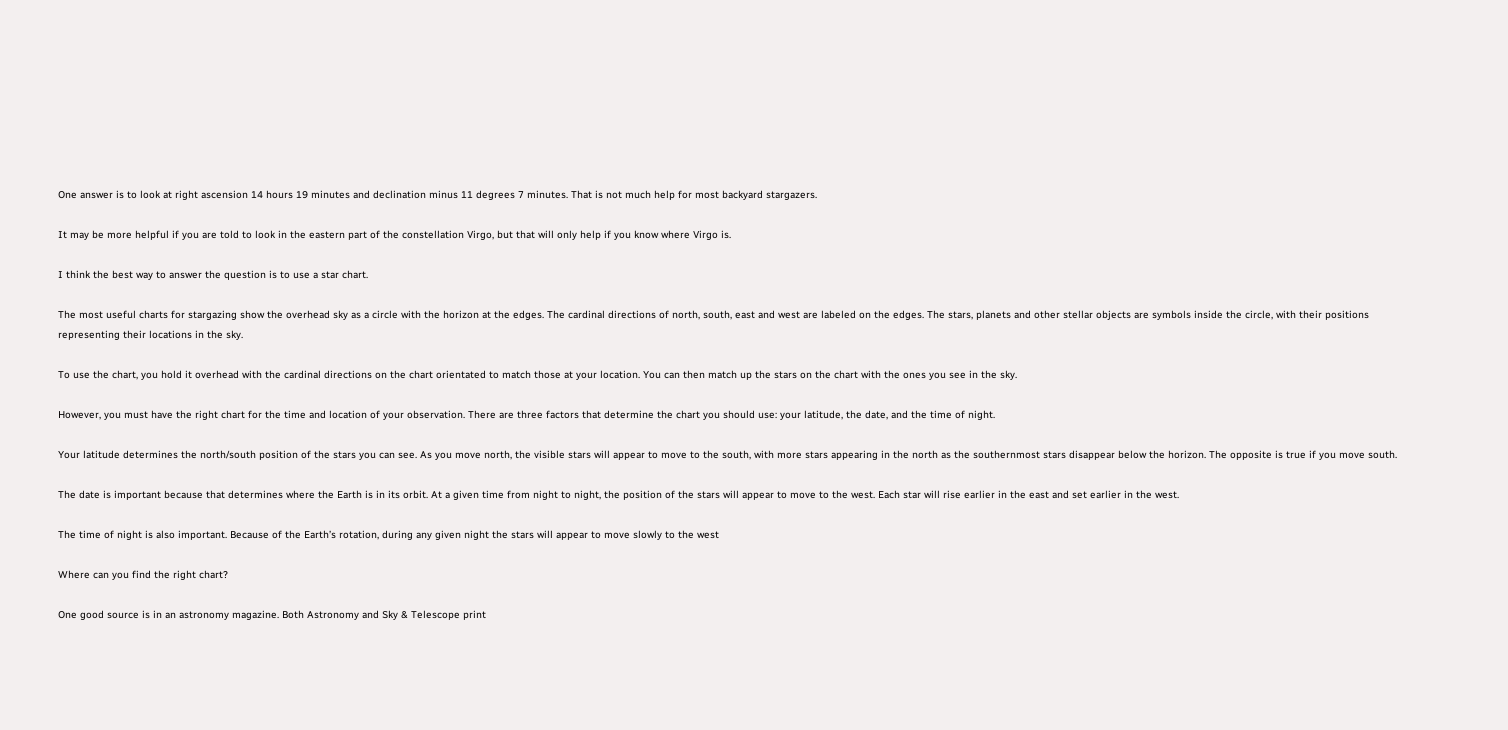One answer is to look at right ascension 14 hours 19 minutes and declination minus 11 degrees 7 minutes. That is not much help for most backyard stargazers.

It may be more helpful if you are told to look in the eastern part of the constellation Virgo, but that will only help if you know where Virgo is.

I think the best way to answer the question is to use a star chart.

The most useful charts for stargazing show the overhead sky as a circle with the horizon at the edges. The cardinal directions of north, south, east and west are labeled on the edges. The stars, planets and other stellar objects are symbols inside the circle, with their positions representing their locations in the sky.

To use the chart, you hold it overhead with the cardinal directions on the chart orientated to match those at your location. You can then match up the stars on the chart with the ones you see in the sky.

However, you must have the right chart for the time and location of your observation. There are three factors that determine the chart you should use: your latitude, the date, and the time of night.

Your latitude determines the north/south position of the stars you can see. As you move north, the visible stars will appear to move to the south, with more stars appearing in the north as the southernmost stars disappear below the horizon. The opposite is true if you move south.

The date is important because that determines where the Earth is in its orbit. At a given time from night to night, the position of the stars will appear to move to the west. Each star will rise earlier in the east and set earlier in the west.

The time of night is also important. Because of the Earth’s rotation, during any given night the stars will appear to move slowly to the west

Where can you find the right chart?

One good source is in an astronomy magazine. Both Astronomy and Sky & Telescope print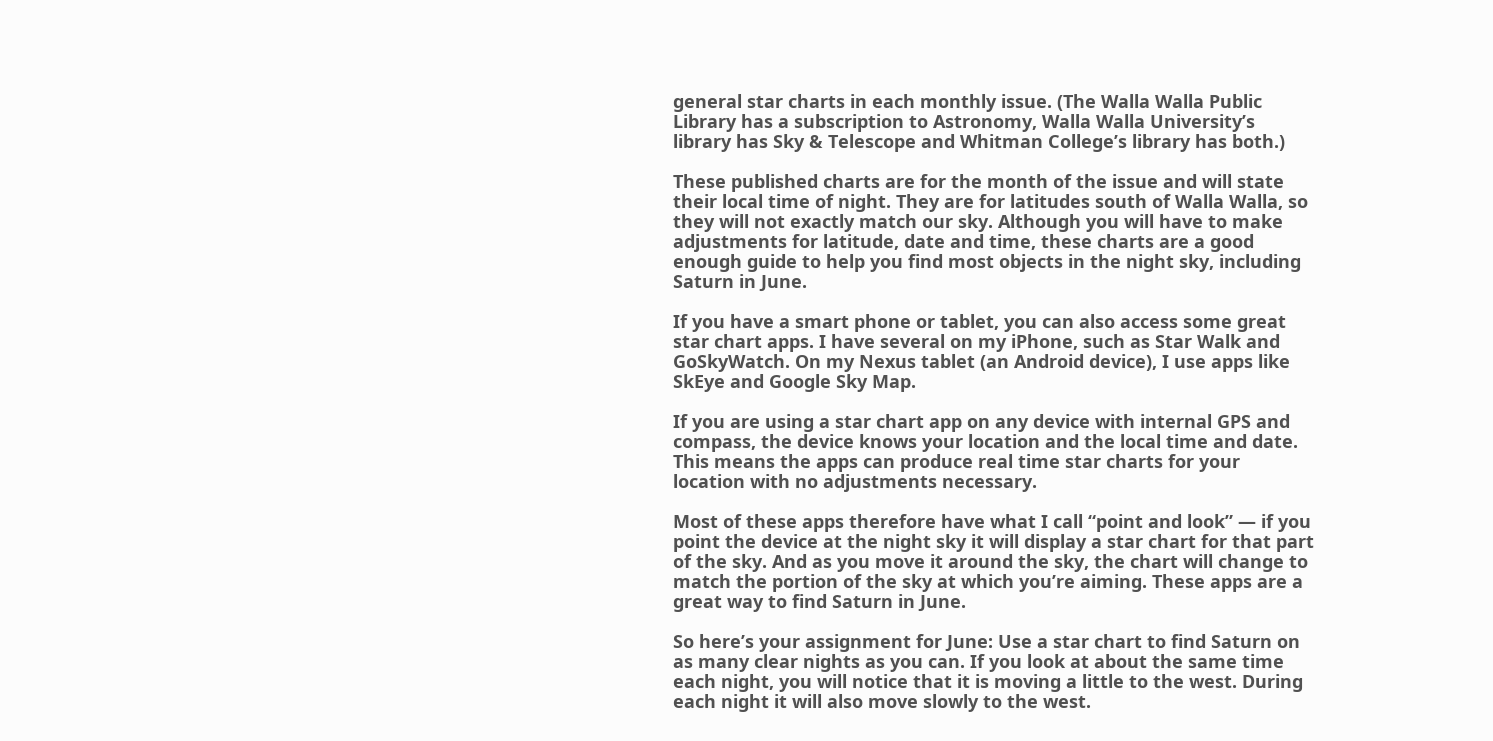general star charts in each monthly issue. (The Walla Walla Public Library has a subscription to Astronomy, Walla Walla University’s library has Sky & Telescope and Whitman College’s library has both.)

These published charts are for the month of the issue and will state their local time of night. They are for latitudes south of Walla Walla, so they will not exactly match our sky. Although you will have to make adjustments for latitude, date and time, these charts are a good enough guide to help you find most objects in the night sky, including Saturn in June.

If you have a smart phone or tablet, you can also access some great star chart apps. I have several on my iPhone, such as Star Walk and GoSkyWatch. On my Nexus tablet (an Android device), I use apps like SkEye and Google Sky Map.

If you are using a star chart app on any device with internal GPS and compass, the device knows your location and the local time and date. This means the apps can produce real time star charts for your location with no adjustments necessary.

Most of these apps therefore have what I call “point and look” — if you point the device at the night sky it will display a star chart for that part of the sky. And as you move it around the sky, the chart will change to match the portion of the sky at which you’re aiming. These apps are a great way to find Saturn in June.

So here’s your assignment for June: Use a star chart to find Saturn on as many clear nights as you can. If you look at about the same time each night, you will notice that it is moving a little to the west. During each night it will also move slowly to the west.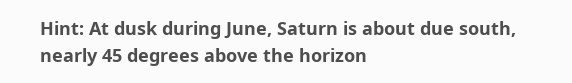Hint: At dusk during June, Saturn is about due south, nearly 45 degrees above the horizon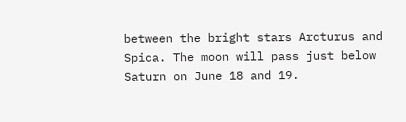between the bright stars Arcturus and Spica. The moon will pass just below Saturn on June 18 and 19.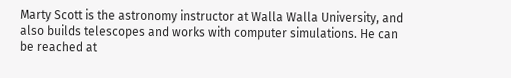Marty Scott is the astronomy instructor at Walla Walla University, and also builds telescopes and works with computer simulations. He can be reached at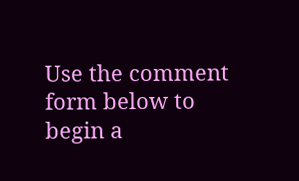Use the comment form below to begin a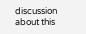discussion about this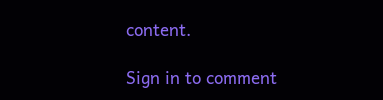content.

Sign in to comment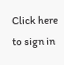Click here to sign in